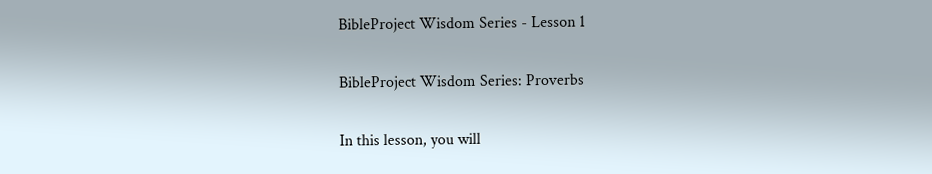BibleProject Wisdom Series - Lesson 1

BibleProject Wisdom Series: Proverbs

In this lesson, you will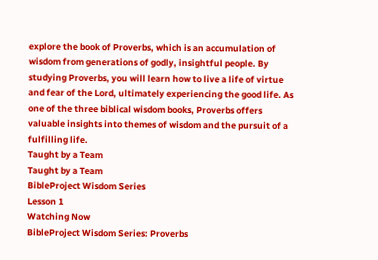explore the book of Proverbs, which is an accumulation of wisdom from generations of godly, insightful people. By studying Proverbs, you will learn how to live a life of virtue and fear of the Lord, ultimately experiencing the good life. As one of the three biblical wisdom books, Proverbs offers valuable insights into themes of wisdom and the pursuit of a fulfilling life.
Taught by a Team
Taught by a Team
BibleProject Wisdom Series
Lesson 1
Watching Now
BibleProject Wisdom Series: Proverbs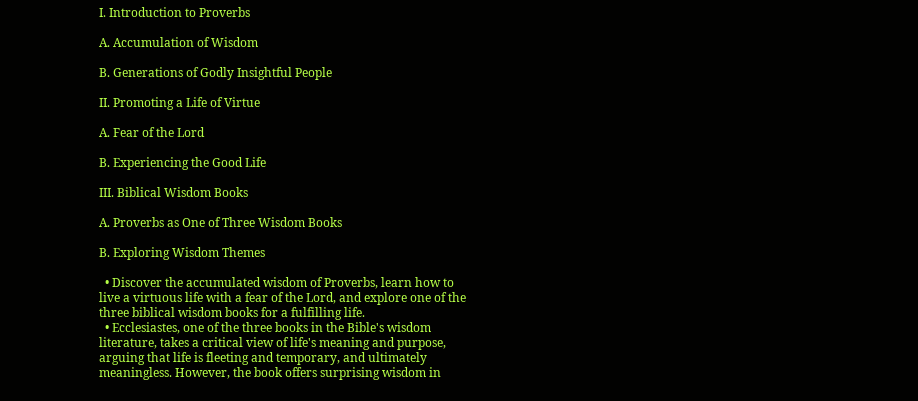I. Introduction to Proverbs

A. Accumulation of Wisdom

B. Generations of Godly Insightful People

II. Promoting a Life of Virtue

A. Fear of the Lord

B. Experiencing the Good Life

III. Biblical Wisdom Books

A. Proverbs as One of Three Wisdom Books

B. Exploring Wisdom Themes

  • Discover the accumulated wisdom of Proverbs, learn how to live a virtuous life with a fear of the Lord, and explore one of the three biblical wisdom books for a fulfilling life.
  • Ecclesiastes, one of the three books in the Bible's wisdom literature, takes a critical view of life's meaning and purpose, arguing that life is fleeting and temporary, and ultimately meaningless. However, the book offers surprising wisdom in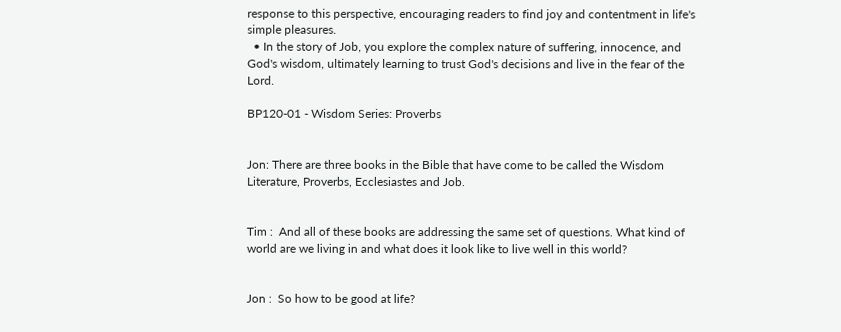response to this perspective, encouraging readers to find joy and contentment in life's simple pleasures.
  • In the story of Job, you explore the complex nature of suffering, innocence, and God's wisdom, ultimately learning to trust God's decisions and live in the fear of the Lord.

BP120-01 - Wisdom Series: Proverbs


Jon: There are three books in the Bible that have come to be called the Wisdom Literature, Proverbs, Ecclesiastes and Job.


Tim :  And all of these books are addressing the same set of questions. What kind of world are we living in and what does it look like to live well in this world?


Jon :  So how to be good at life?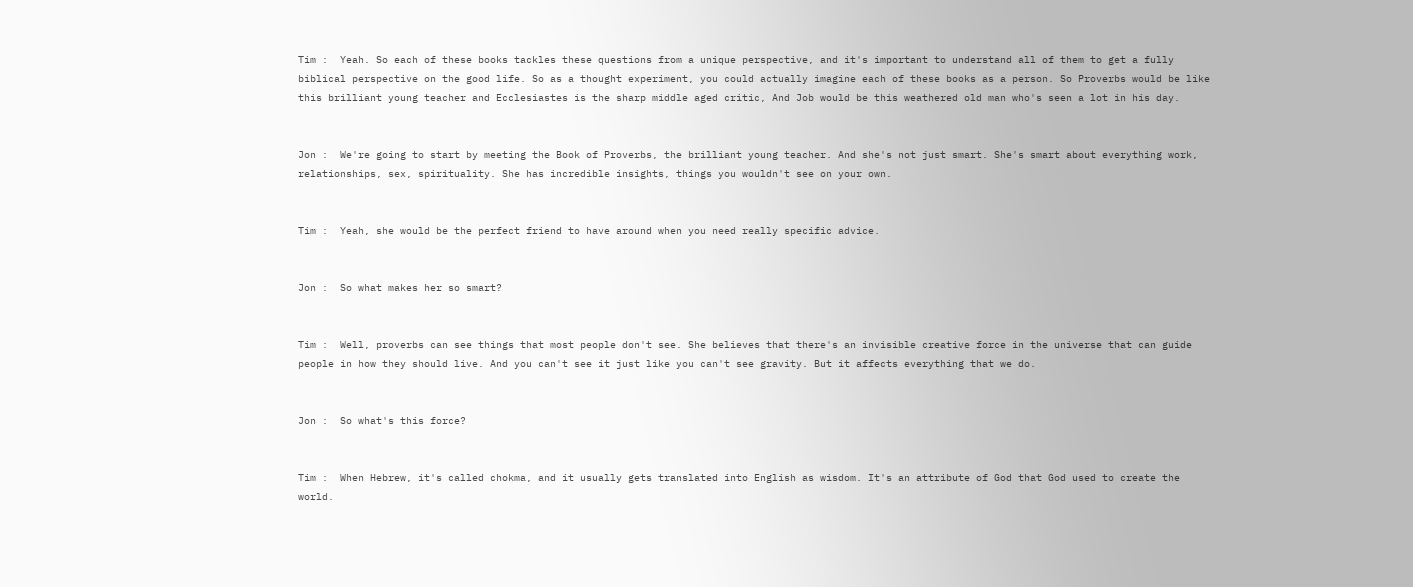Tim :  Yeah. So each of these books tackles these questions from a unique perspective, and it's important to understand all of them to get a fully biblical perspective on the good life. So as a thought experiment, you could actually imagine each of these books as a person. So Proverbs would be like this brilliant young teacher and Ecclesiastes is the sharp middle aged critic, And Job would be this weathered old man who's seen a lot in his day.


Jon :  We're going to start by meeting the Book of Proverbs, the brilliant young teacher. And she's not just smart. She's smart about everything work, relationships, sex, spirituality. She has incredible insights, things you wouldn't see on your own.


Tim :  Yeah, she would be the perfect friend to have around when you need really specific advice.


Jon :  So what makes her so smart?


Tim :  Well, proverbs can see things that most people don't see. She believes that there's an invisible creative force in the universe that can guide people in how they should live. And you can't see it just like you can't see gravity. But it affects everything that we do.


Jon :  So what's this force?


Tim :  When Hebrew, it's called chokma, and it usually gets translated into English as wisdom. It's an attribute of God that God used to create the world.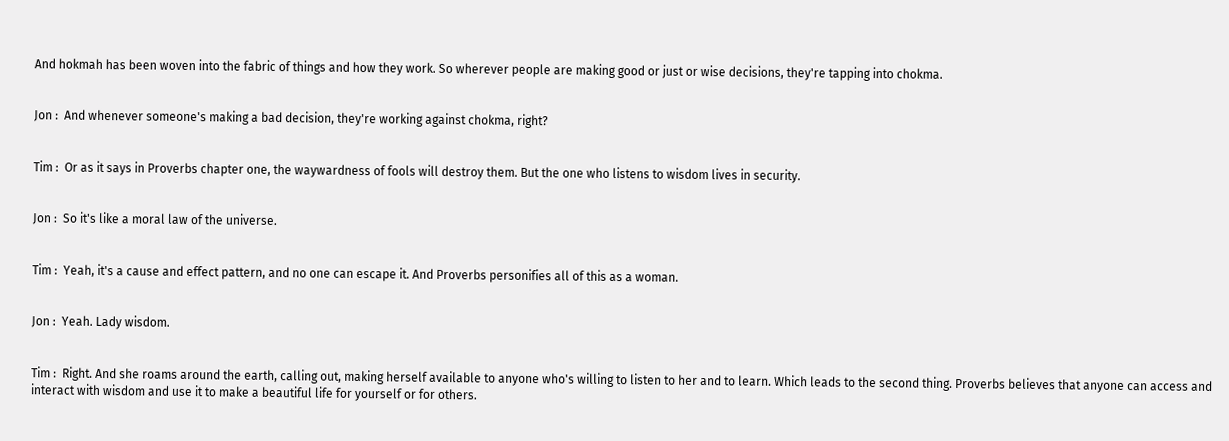And hokmah has been woven into the fabric of things and how they work. So wherever people are making good or just or wise decisions, they're tapping into chokma.


Jon :  And whenever someone's making a bad decision, they're working against chokma, right?


Tim :  Or as it says in Proverbs chapter one, the waywardness of fools will destroy them. But the one who listens to wisdom lives in security.


Jon :  So it's like a moral law of the universe.


Tim :  Yeah, it's a cause and effect pattern, and no one can escape it. And Proverbs personifies all of this as a woman.


Jon :  Yeah. Lady wisdom.


Tim :  Right. And she roams around the earth, calling out, making herself available to anyone who's willing to listen to her and to learn. Which leads to the second thing. Proverbs believes that anyone can access and interact with wisdom and use it to make a beautiful life for yourself or for others.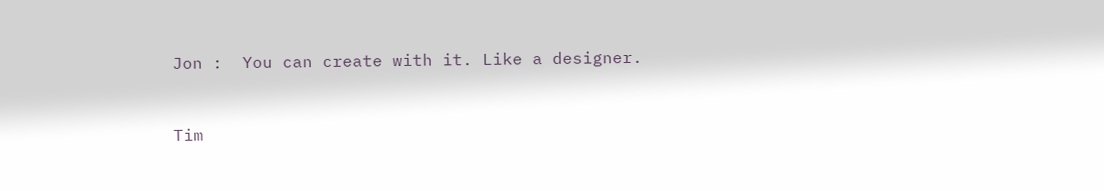Jon :  You can create with it. Like a designer.


Tim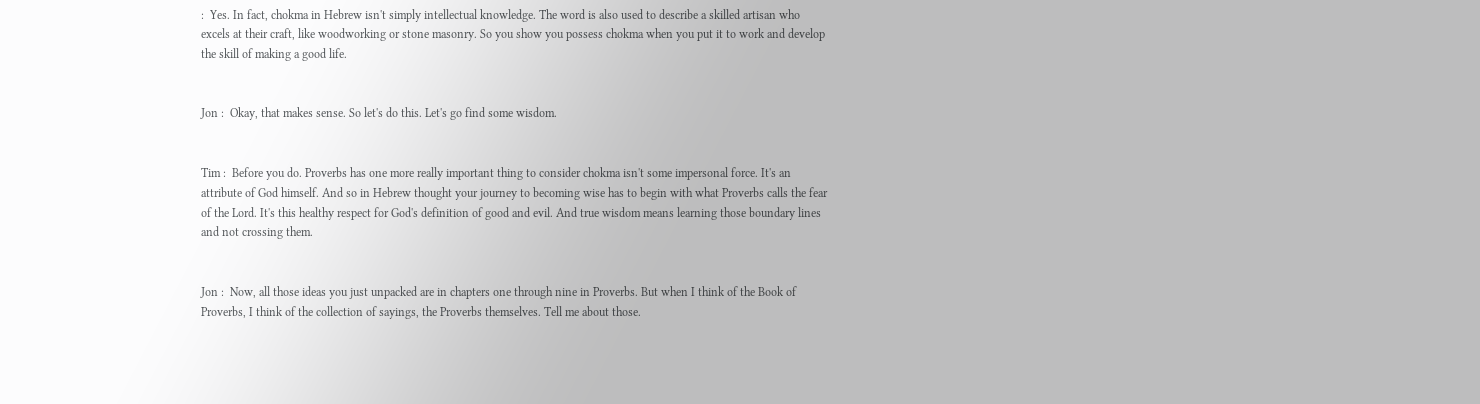:  Yes. In fact, chokma in Hebrew isn't simply intellectual knowledge. The word is also used to describe a skilled artisan who excels at their craft, like woodworking or stone masonry. So you show you possess chokma when you put it to work and develop the skill of making a good life.


Jon :  Okay, that makes sense. So let's do this. Let's go find some wisdom.


Tim :  Before you do. Proverbs has one more really important thing to consider chokma isn't some impersonal force. It's an attribute of God himself. And so in Hebrew thought your journey to becoming wise has to begin with what Proverbs calls the fear of the Lord. It's this healthy respect for God's definition of good and evil. And true wisdom means learning those boundary lines and not crossing them.


Jon :  Now, all those ideas you just unpacked are in chapters one through nine in Proverbs. But when I think of the Book of Proverbs, I think of the collection of sayings, the Proverbs themselves. Tell me about those.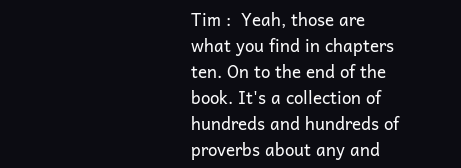Tim :  Yeah, those are what you find in chapters ten. On to the end of the book. It's a collection of hundreds and hundreds of proverbs about any and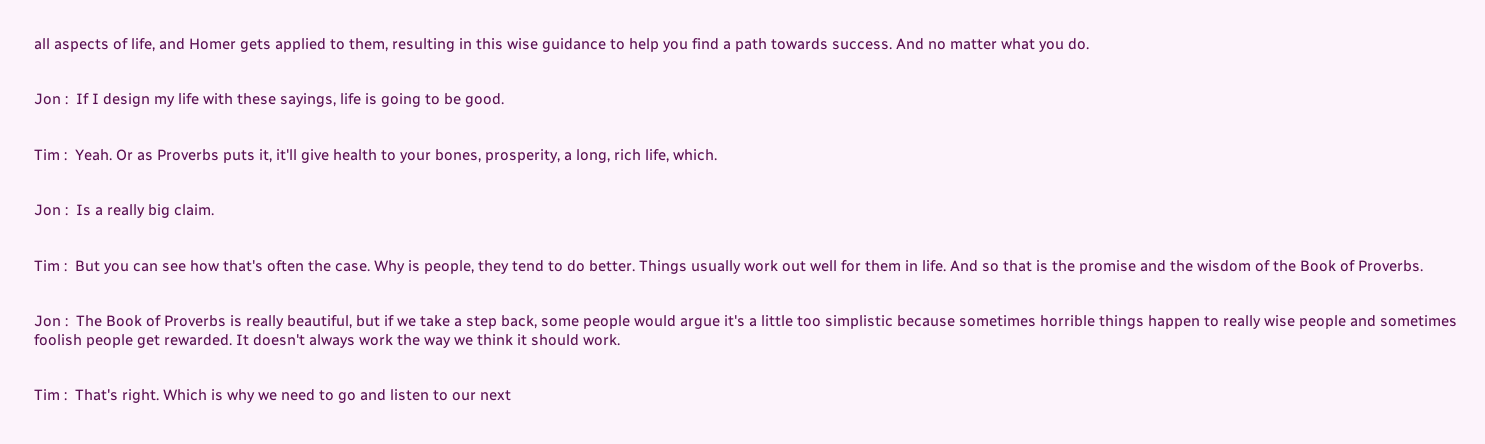all aspects of life, and Homer gets applied to them, resulting in this wise guidance to help you find a path towards success. And no matter what you do.


Jon :  If I design my life with these sayings, life is going to be good.


Tim :  Yeah. Or as Proverbs puts it, it'll give health to your bones, prosperity, a long, rich life, which.


Jon :  Is a really big claim.


Tim :  But you can see how that's often the case. Why is people, they tend to do better. Things usually work out well for them in life. And so that is the promise and the wisdom of the Book of Proverbs.


Jon :  The Book of Proverbs is really beautiful, but if we take a step back, some people would argue it's a little too simplistic because sometimes horrible things happen to really wise people and sometimes foolish people get rewarded. It doesn't always work the way we think it should work.


Tim :  That's right. Which is why we need to go and listen to our next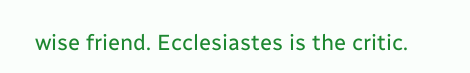wise friend. Ecclesiastes is the critic.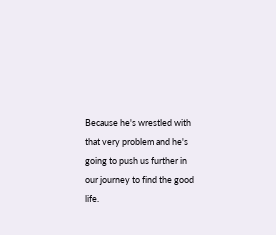Because he's wrestled with that very problem and he's going to push us further in our journey to find the good life.